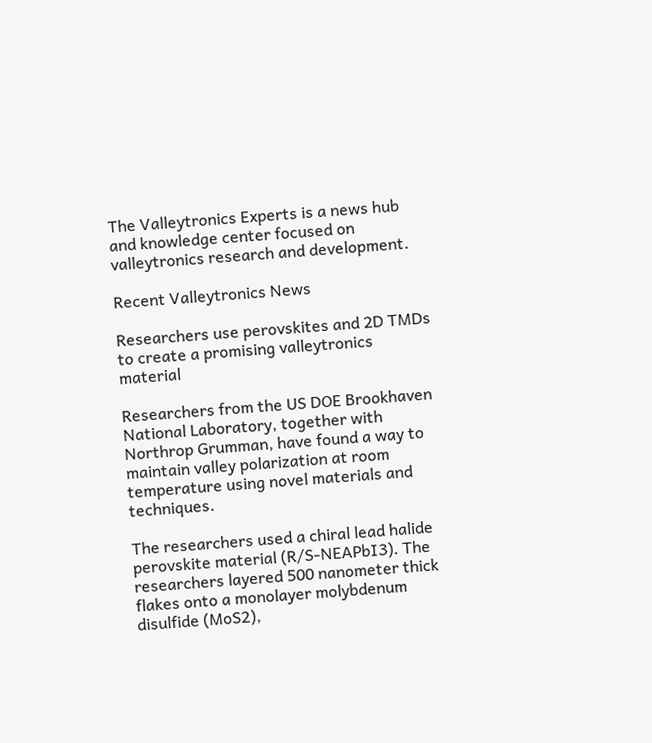The Valleytronics Experts is a news hub and knowledge center focused on valleytronics research and development.

Recent Valleytronics News

Researchers use perovskites and 2D TMDs to create a promising valleytronics material

Researchers from the US DOE Brookhaven National Laboratory, together with Northrop Grumman, have found a way to maintain valley polarization at room temperature using novel materials and techniques.

The researchers used a chiral lead halide perovskite material (R/S-NEAPbI3). The researchers layered 500 nanometer thick flakes onto a monolayer molybdenum disulfide (MoS2),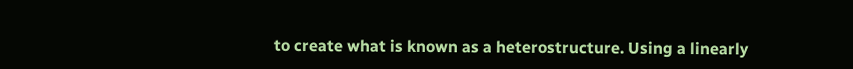to create what is known as a heterostructure. Using a linearly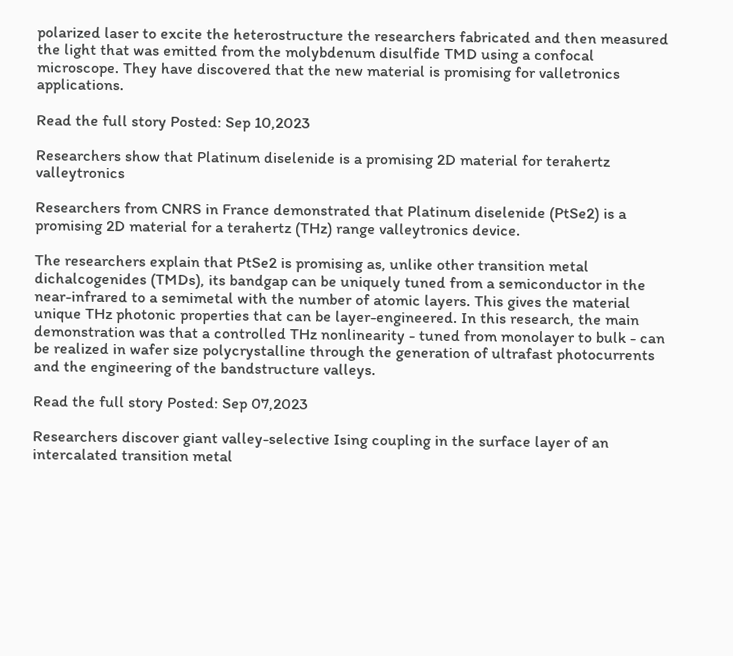polarized laser to excite the heterostructure the researchers fabricated and then measured the light that was emitted from the molybdenum disulfide TMD using a confocal microscope. They have discovered that the new material is promising for valletronics applications.

Read the full story Posted: Sep 10,2023

Researchers show that Platinum diselenide is a promising 2D material for terahertz valleytronics

Researchers from CNRS in France demonstrated that Platinum diselenide (PtSe2) is a promising 2D material for a terahertz (THz) range valleytronics device.

The researchers explain that PtSe2 is promising as, unlike other transition metal dichalcogenides (TMDs), its bandgap can be uniquely tuned from a semiconductor in the near-infrared to a semimetal with the number of atomic layers. This gives the material unique THz photonic properties that can be layer-engineered. In this research, the main demonstration was that a controlled THz nonlinearity - tuned from monolayer to bulk - can be realized in wafer size polycrystalline through the generation of ultrafast photocurrents and the engineering of the bandstructure valleys.

Read the full story Posted: Sep 07,2023

Researchers discover giant valley-selective Ising coupling in the surface layer of an intercalated transition metal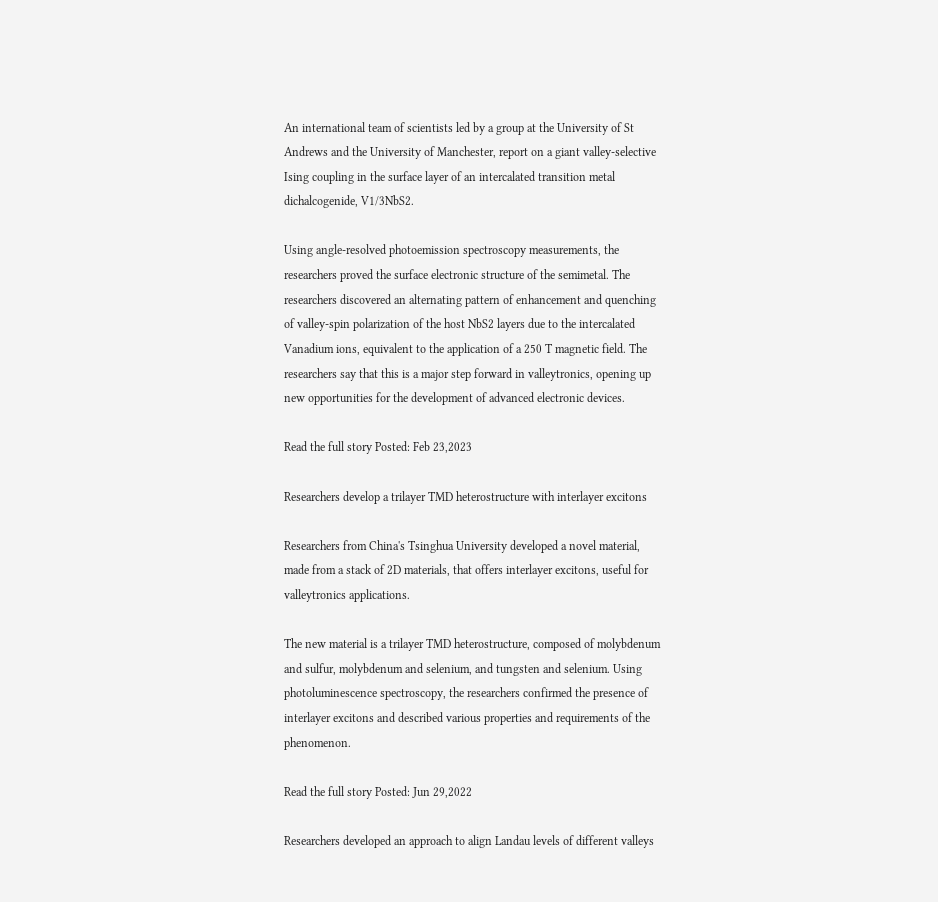An international team of scientists led by a group at the University of St Andrews and the University of Manchester, report on a giant valley-selective Ising coupling in the surface layer of an intercalated transition metal dichalcogenide, V1/3NbS2.

Using angle-resolved photoemission spectroscopy measurements, the researchers proved the surface electronic structure of the semimetal. The researchers discovered an alternating pattern of enhancement and quenching of valley-spin polarization of the host NbS2 layers due to the intercalated Vanadium ions, equivalent to the application of a 250 T magnetic field. The researchers say that this is a major step forward in valleytronics, opening up new opportunities for the development of advanced electronic devices.

Read the full story Posted: Feb 23,2023

Researchers develop a trilayer TMD heterostructure with interlayer excitons

Researchers from China's Tsinghua University developed a novel material, made from a stack of 2D materials, that offers interlayer excitons, useful for valleytronics applications.

The new material is a trilayer TMD heterostructure, composed of molybdenum and sulfur, molybdenum and selenium, and tungsten and selenium. Using photoluminescence spectroscopy, the researchers confirmed the presence of interlayer excitons and described various properties and requirements of the phenomenon.

Read the full story Posted: Jun 29,2022

Researchers developed an approach to align Landau levels of different valleys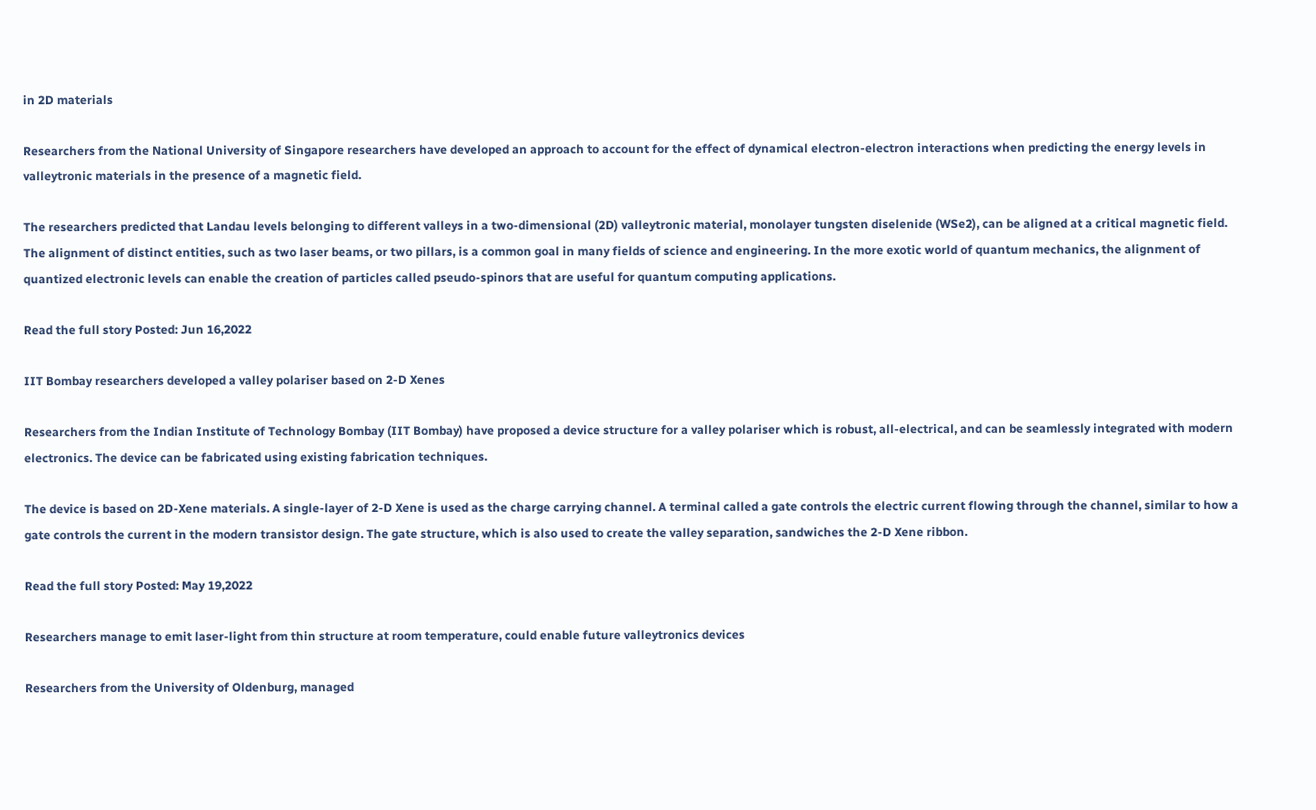in 2D materials

Researchers from the National University of Singapore researchers have developed an approach to account for the effect of dynamical electron-electron interactions when predicting the energy levels in valleytronic materials in the presence of a magnetic field.

The researchers predicted that Landau levels belonging to different valleys in a two-dimensional (2D) valleytronic material, monolayer tungsten diselenide (WSe2), can be aligned at a critical magnetic field. The alignment of distinct entities, such as two laser beams, or two pillars, is a common goal in many fields of science and engineering. In the more exotic world of quantum mechanics, the alignment of quantized electronic levels can enable the creation of particles called pseudo-spinors that are useful for quantum computing applications.

Read the full story Posted: Jun 16,2022

IIT Bombay researchers developed a valley polariser based on 2-D Xenes

Researchers from the Indian Institute of Technology Bombay (IIT Bombay) have proposed a device structure for a valley polariser which is robust, all-electrical, and can be seamlessly integrated with modern electronics. The device can be fabricated using existing fabrication techniques.

The device is based on 2D-Xene materials. A single-layer of 2-D Xene is used as the charge carrying channel. A terminal called a gate controls the electric current flowing through the channel, similar to how a gate controls the current in the modern transistor design. The gate structure, which is also used to create the valley separation, sandwiches the 2-D Xene ribbon.

Read the full story Posted: May 19,2022

Researchers manage to emit laser-light from thin structure at room temperature, could enable future valleytronics devices

Researchers from the University of Oldenburg, managed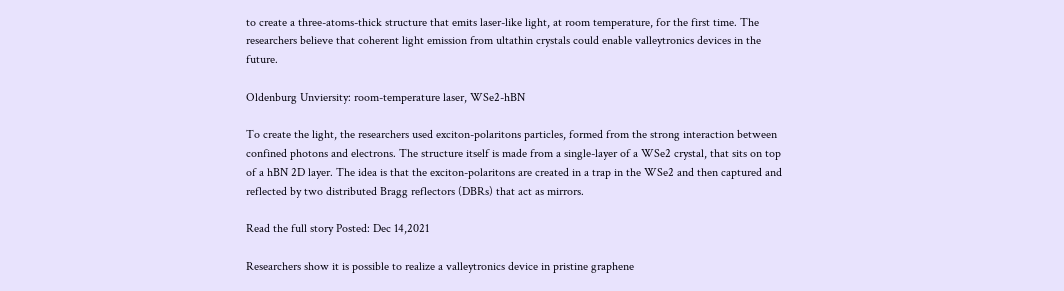to create a three-atoms-thick structure that emits laser-like light, at room temperature, for the first time. The researchers believe that coherent light emission from ultathin crystals could enable valleytronics devices in the future.

Oldenburg Unviersity: room-temperature laser, WSe2-hBN

To create the light, the researchers used exciton-polaritons particles, formed from the strong interaction between confined photons and electrons. The structure itself is made from a single-layer of a WSe2 crystal, that sits on top of a hBN 2D layer. The idea is that the exciton-polaritons are created in a trap in the WSe2 and then captured and reflected by two distributed Bragg reflectors (DBRs) that act as mirrors.

Read the full story Posted: Dec 14,2021

Researchers show it is possible to realize a valleytronics device in pristine graphene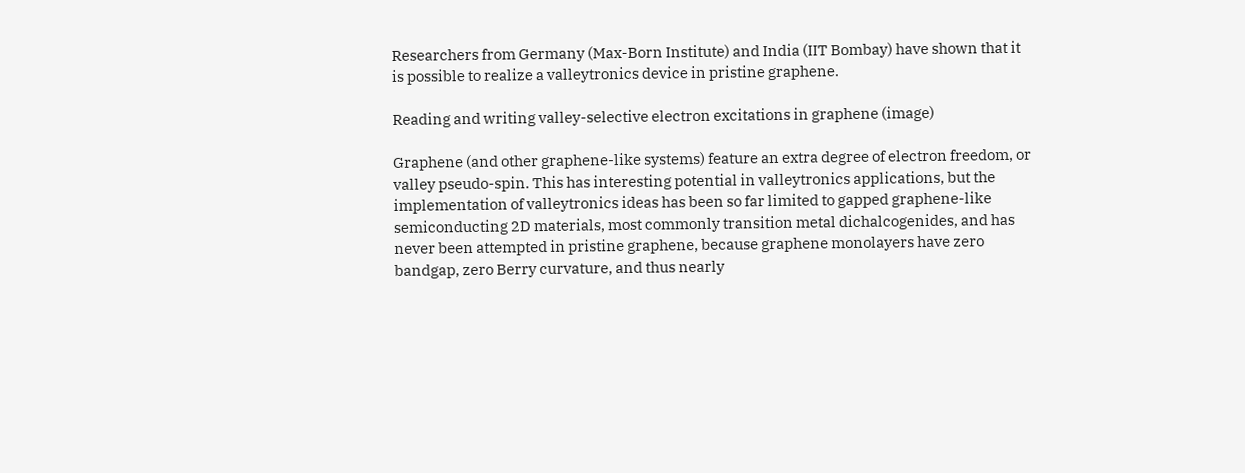Researchers from Germany (Max-Born Institute) and India (IIT Bombay) have shown that it is possible to realize a valleytronics device in pristine graphene.

Reading and writing valley-selective electron excitations in graphene (image)

Graphene (and other graphene-like systems) feature an extra degree of electron freedom, or valley pseudo-spin. This has interesting potential in valleytronics applications, but the implementation of valleytronics ideas has been so far limited to gapped graphene-like semiconducting 2D materials, most commonly transition metal dichalcogenides, and has never been attempted in pristine graphene, because graphene monolayers have zero bandgap, zero Berry curvature, and thus nearly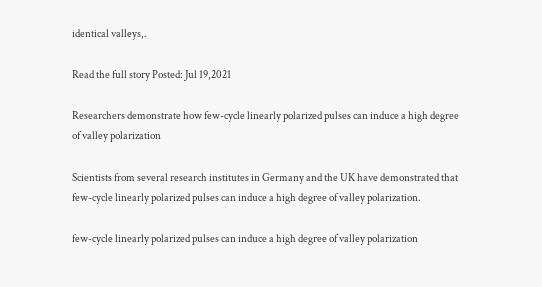identical valleys,.

Read the full story Posted: Jul 19,2021

Researchers demonstrate how few-cycle linearly polarized pulses can induce a high degree of valley polarization

Scientists from several research institutes in Germany and the UK have demonstrated that few-cycle linearly polarized pulses can induce a high degree of valley polarization.

few-cycle linearly polarized pulses can induce a high degree of valley polarization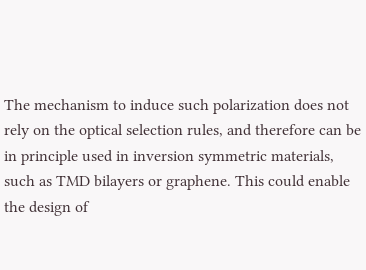The mechanism to induce such polarization does not rely on the optical selection rules, and therefore can be in principle used in inversion symmetric materials, such as TMD bilayers or graphene. This could enable the design of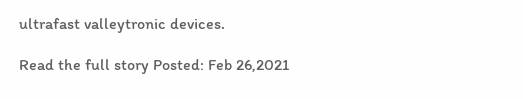ultrafast valleytronic devices.

Read the full story Posted: Feb 26,2021